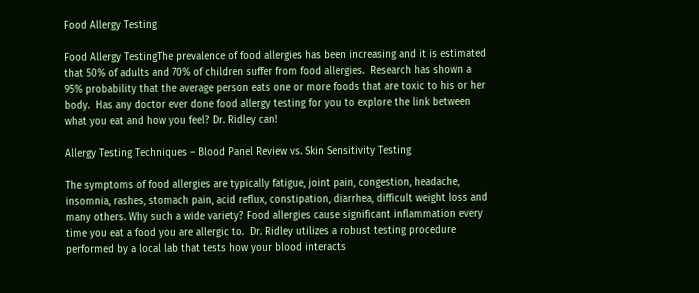Food Allergy Testing

Food Allergy TestingThe prevalence of food allergies has been increasing and it is estimated that 50% of adults and 70% of children suffer from food allergies.  Research has shown a 95% probability that the average person eats one or more foods that are toxic to his or her body.  Has any doctor ever done food allergy testing for you to explore the link between what you eat and how you feel? Dr. Ridley can!

Allergy Testing Techniques – Blood Panel Review vs. Skin Sensitivity Testing

The symptoms of food allergies are typically fatigue, joint pain, congestion, headache, insomnia, rashes, stomach pain, acid reflux, constipation, diarrhea, difficult weight loss and many others. Why such a wide variety? Food allergies cause significant inflammation every time you eat a food you are allergic to.  Dr. Ridley utilizes a robust testing procedure performed by a local lab that tests how your blood interacts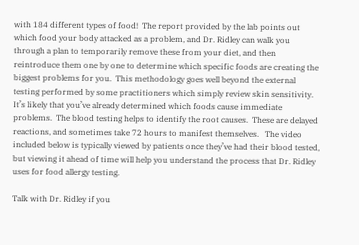with 184 different types of food!  The report provided by the lab points out which food your body attacked as a problem, and Dr. Ridley can walk you through a plan to temporarily remove these from your diet, and then reintroduce them one by one to determine which specific foods are creating the biggest problems for you.  This methodology goes well beyond the external testing performed by some practitioners which simply review skin sensitivity.  It’s likely that you’ve already determined which foods cause immediate problems.  The blood testing helps to identify the root causes.  These are delayed reactions, and sometimes take 72 hours to manifest themselves.   The video included below is typically viewed by patients once they’ve had their blood tested, but viewing it ahead of time will help you understand the process that Dr. Ridley uses for food allergy testing.

Talk with Dr. Ridley if you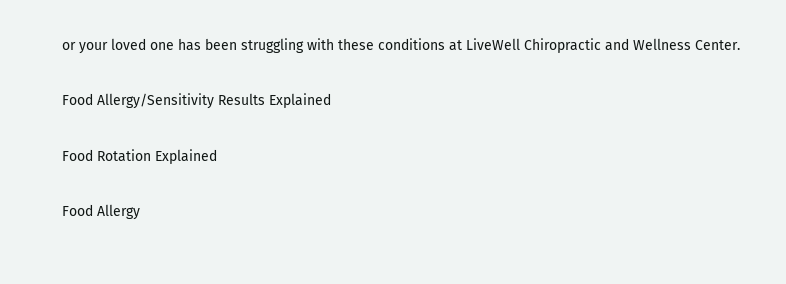or your loved one has been struggling with these conditions at LiveWell Chiropractic and Wellness Center.

Food Allergy/Sensitivity Results Explained

Food Rotation Explained

Food Allergy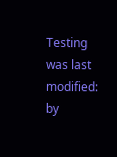Testing was last modified: by